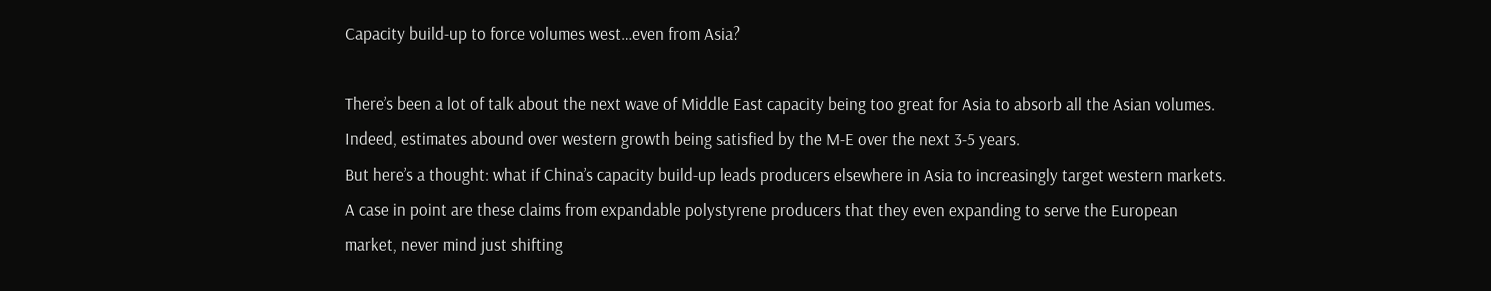Capacity build-up to force volumes west…even from Asia?

There’s been a lot of talk about the next wave of Middle East capacity being too great for Asia to absorb all the Asian volumes. Indeed, estimates abound over western growth being satisfied by the M-E over the next 3-5 years.
But here’s a thought: what if China’s capacity build-up leads producers elsewhere in Asia to increasingly target western markets.
A case in point are these claims from expandable polystyrene producers that they even expanding to serve the European market, never mind just shifting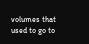volumes that used to go to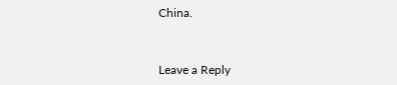China.


Leave a Reply